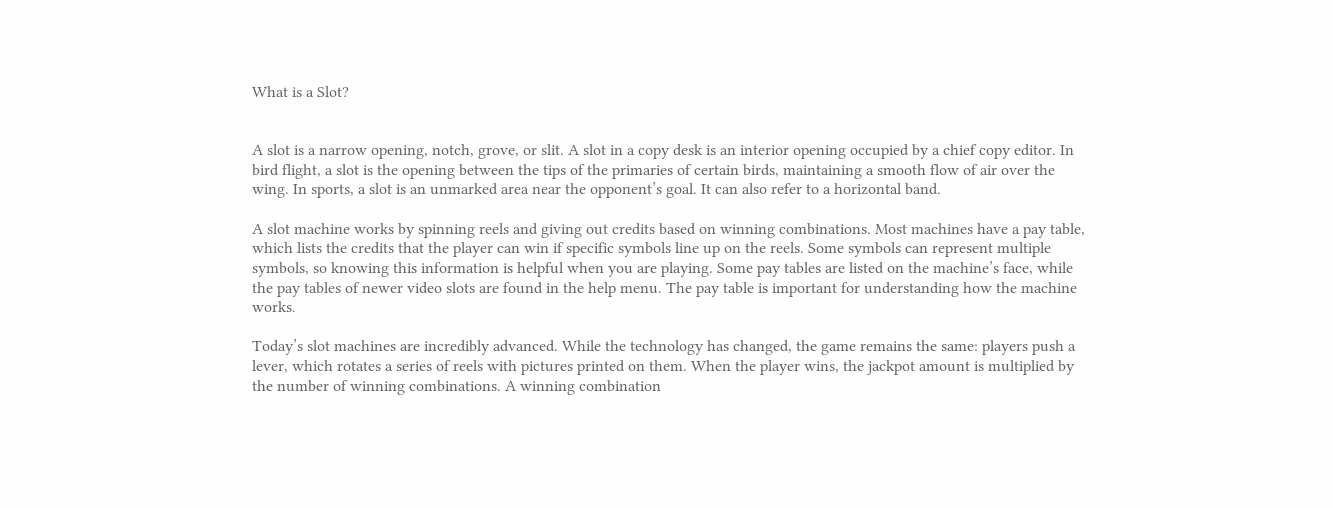What is a Slot?


A slot is a narrow opening, notch, grove, or slit. A slot in a copy desk is an interior opening occupied by a chief copy editor. In bird flight, a slot is the opening between the tips of the primaries of certain birds, maintaining a smooth flow of air over the wing. In sports, a slot is an unmarked area near the opponent’s goal. It can also refer to a horizontal band.

A slot machine works by spinning reels and giving out credits based on winning combinations. Most machines have a pay table, which lists the credits that the player can win if specific symbols line up on the reels. Some symbols can represent multiple symbols, so knowing this information is helpful when you are playing. Some pay tables are listed on the machine’s face, while the pay tables of newer video slots are found in the help menu. The pay table is important for understanding how the machine works.

Today’s slot machines are incredibly advanced. While the technology has changed, the game remains the same: players push a lever, which rotates a series of reels with pictures printed on them. When the player wins, the jackpot amount is multiplied by the number of winning combinations. A winning combination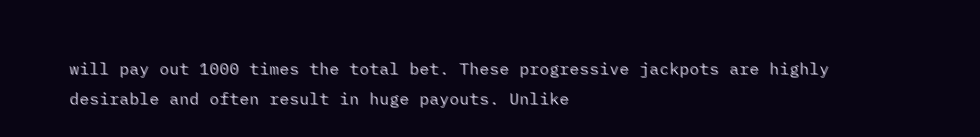will pay out 1000 times the total bet. These progressive jackpots are highly desirable and often result in huge payouts. Unlike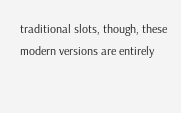traditional slots, though, these modern versions are entirely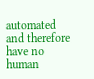automated and therefore have no human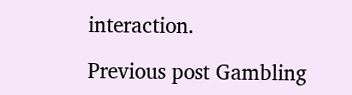interaction.

Previous post Gambling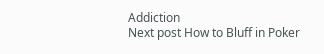Addiction
Next post How to Bluff in Poker